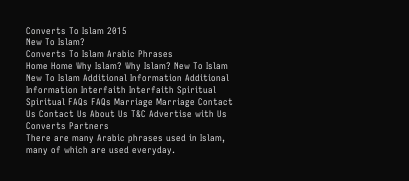Converts To Islam 2015
New To Islam?
Converts To Islam Arabic Phrases
Home Home Why Islam? Why Islam? New To Islam New To Islam Additional Information Additional Information Interfaith Interfaith Spiritual Spiritual FAQs FAQs Marriage Marriage Contact Us Contact Us About Us T&C Advertise with Us Converts Partners
There are many Arabic phrases used in Islam, many of which are used everyday.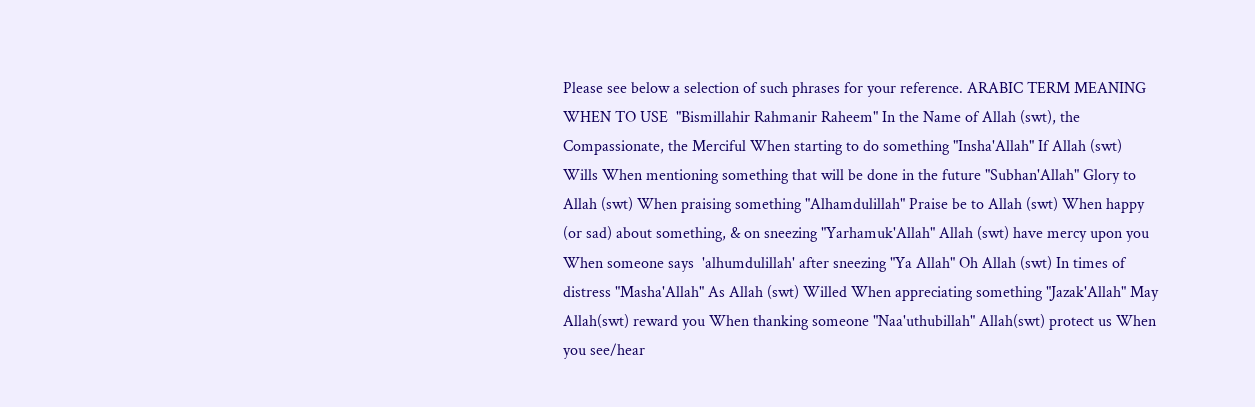Please see below a selection of such phrases for your reference. ARABIC TERM MEANING  WHEN TO USE  "Bismillahir Rahmanir Raheem" In the Name of Allah (swt), the Compassionate, the Merciful When starting to do something "Insha'Allah" If Allah (swt) Wills When mentioning something that will be done in the future "Subhan'Allah" Glory to Allah (swt) When praising something "Alhamdulillah" Praise be to Allah (swt) When happy (or sad) about something, & on sneezing "Yarhamuk'Allah" Allah (swt) have mercy upon you When someone says  'alhumdulillah' after sneezing "Ya Allah" Oh Allah (swt) In times of distress "Masha'Allah" As Allah (swt) Willed When appreciating something "Jazak'Allah" May Allah(swt) reward you When thanking someone "Naa'uthubillah" Allah(swt) protect us When you see/hear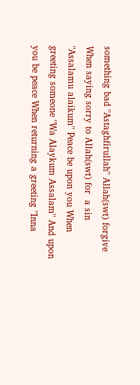something bad "Astaghfirullah" Allah(swt) forgive When saying sorry to Allah(swt) for  a sin "Assalamu alaikum" Peace be upon you When greeting someone "Wa Alaykum Assalam" And upon you be peace When returning a greeting "Inna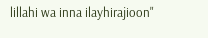lillahi wa inna ilayhirajioon"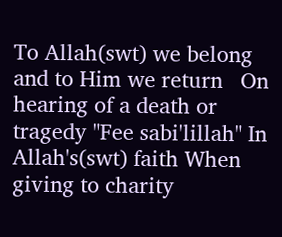To Allah(swt) we belong and to Him we return   On hearing of a death or tragedy "Fee sabi'lillah" In Allah's(swt) faith When giving to charity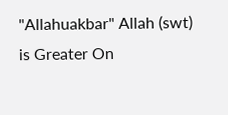"Allahuakbar" Allah (swt) is Greater On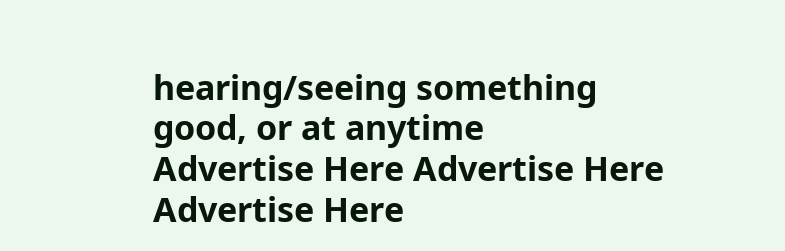hearing/seeing something  good, or at anytime
Advertise Here Advertise Here Advertise Here